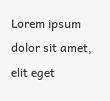Lorem ipsum dolor sit amet, elit eget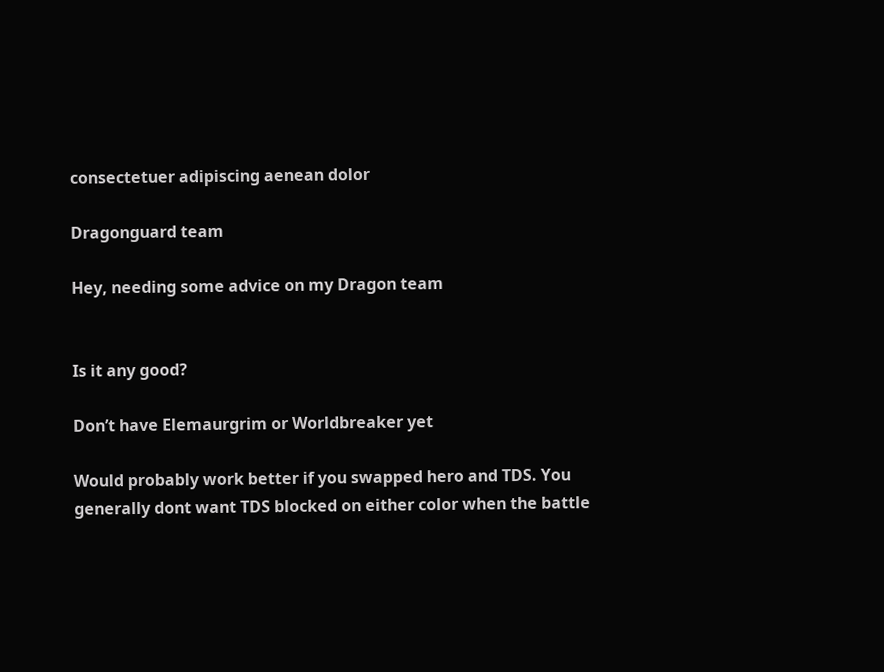consectetuer adipiscing aenean dolor

Dragonguard team

Hey, needing some advice on my Dragon team


Is it any good?

Don’t have Elemaurgrim or Worldbreaker yet

Would probably work better if you swapped hero and TDS. You generally dont want TDS blocked on either color when the battle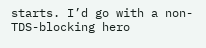starts. I’d go with a non-TDS-blocking hero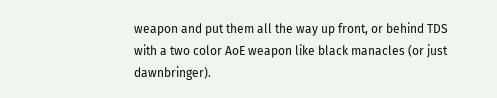weapon and put them all the way up front, or behind TDS with a two color AoE weapon like black manacles (or just dawnbringer).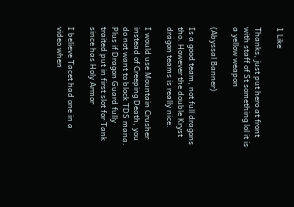1 Like

Thanks, just put hero at front with staff of St something lol it is a yellow weapon

(Abyssal Banner)

Is a good team, not full dragons tho. However the double Kryst dragon teams is really nice.

I would use Mountain Crusher instead of Creeping Death, you do not want to block TDS mana. Plus if Dragon Guard fully traited put in first slot for Tank since has Holy Armor

I believe Tacet had one in a video when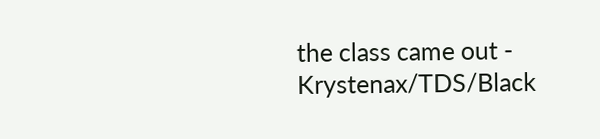the class came out - Krystenax/TDS/Black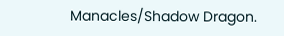Manacles/Shadow Dragon.